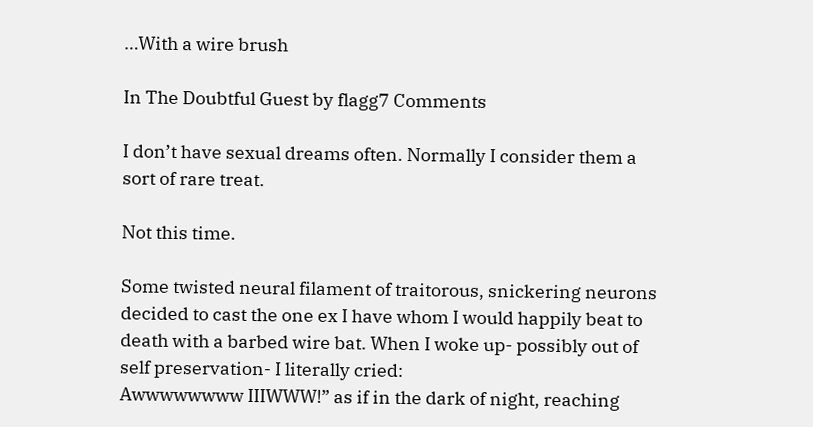…With a wire brush

In The Doubtful Guest by flagg7 Comments

I don’t have sexual dreams often. Normally I consider them a sort of rare treat.

Not this time.

Some twisted neural filament of traitorous, snickering neurons decided to cast the one ex I have whom I would happily beat to death with a barbed wire bat. When I woke up- possibly out of self preservation- I literally cried:
Awwwwwwww IIIWWW!” as if in the dark of night, reaching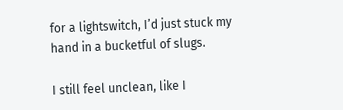for a lightswitch, I’d just stuck my hand in a bucketful of slugs.

I still feel unclean, like I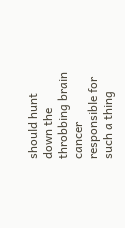should hunt down the throbbing brain cancer responsible for such a thing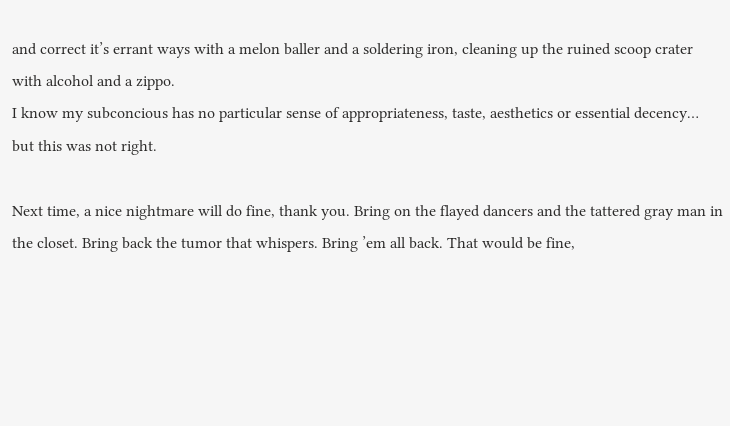and correct it’s errant ways with a melon baller and a soldering iron, cleaning up the ruined scoop crater with alcohol and a zippo.
I know my subconcious has no particular sense of appropriateness, taste, aesthetics or essential decency… but this was not right.

Next time, a nice nightmare will do fine, thank you. Bring on the flayed dancers and the tattered gray man in the closet. Bring back the tumor that whispers. Bring ’em all back. That would be fine,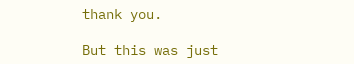thank you.

But this was just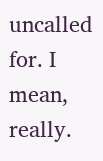uncalled for. I mean, really.